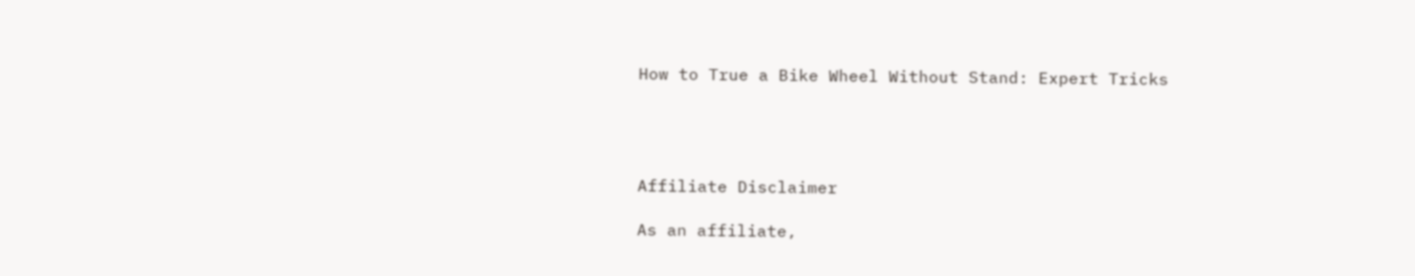How to True a Bike Wheel Without Stand: Expert Tricks




Affiliate Disclaimer

As an affiliate,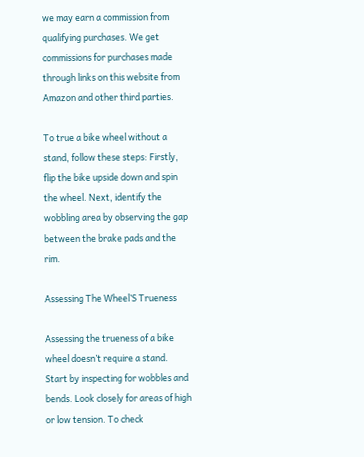we may earn a commission from qualifying purchases. We get commissions for purchases made through links on this website from Amazon and other third parties.

To true a bike wheel without a stand, follow these steps: Firstly, flip the bike upside down and spin the wheel. Next, identify the wobbling area by observing the gap between the brake pads and the rim.

Assessing The Wheel’S Trueness

Assessing the trueness of a bike wheel doesn’t require a stand. Start by inspecting for wobbles and bends. Look closely for areas of high or low tension. To check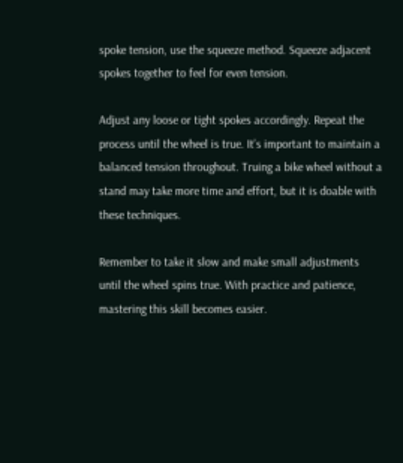spoke tension, use the squeeze method. Squeeze adjacent spokes together to feel for even tension.

Adjust any loose or tight spokes accordingly. Repeat the process until the wheel is true. It’s important to maintain a balanced tension throughout. Truing a bike wheel without a stand may take more time and effort, but it is doable with these techniques.

Remember to take it slow and make small adjustments until the wheel spins true. With practice and patience, mastering this skill becomes easier.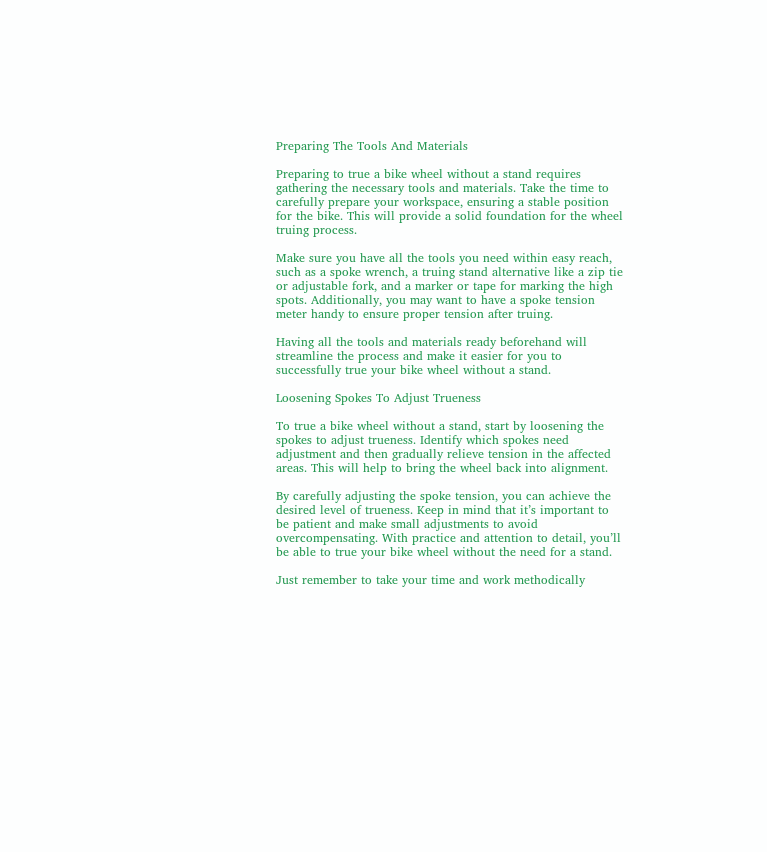Preparing The Tools And Materials

Preparing to true a bike wheel without a stand requires gathering the necessary tools and materials. Take the time to carefully prepare your workspace, ensuring a stable position for the bike. This will provide a solid foundation for the wheel truing process.

Make sure you have all the tools you need within easy reach, such as a spoke wrench, a truing stand alternative like a zip tie or adjustable fork, and a marker or tape for marking the high spots. Additionally, you may want to have a spoke tension meter handy to ensure proper tension after truing.

Having all the tools and materials ready beforehand will streamline the process and make it easier for you to successfully true your bike wheel without a stand.

Loosening Spokes To Adjust Trueness

To true a bike wheel without a stand, start by loosening the spokes to adjust trueness. Identify which spokes need adjustment and then gradually relieve tension in the affected areas. This will help to bring the wheel back into alignment.

By carefully adjusting the spoke tension, you can achieve the desired level of trueness. Keep in mind that it’s important to be patient and make small adjustments to avoid overcompensating. With practice and attention to detail, you’ll be able to true your bike wheel without the need for a stand.

Just remember to take your time and work methodically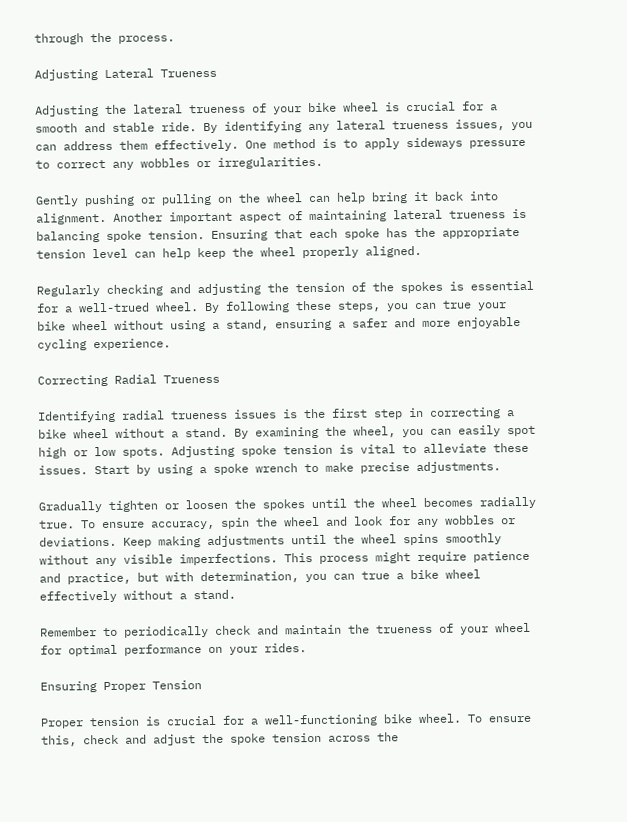through the process.

Adjusting Lateral Trueness

Adjusting the lateral trueness of your bike wheel is crucial for a smooth and stable ride. By identifying any lateral trueness issues, you can address them effectively. One method is to apply sideways pressure to correct any wobbles or irregularities.

Gently pushing or pulling on the wheel can help bring it back into alignment. Another important aspect of maintaining lateral trueness is balancing spoke tension. Ensuring that each spoke has the appropriate tension level can help keep the wheel properly aligned.

Regularly checking and adjusting the tension of the spokes is essential for a well-trued wheel. By following these steps, you can true your bike wheel without using a stand, ensuring a safer and more enjoyable cycling experience.

Correcting Radial Trueness

Identifying radial trueness issues is the first step in correcting a bike wheel without a stand. By examining the wheel, you can easily spot high or low spots. Adjusting spoke tension is vital to alleviate these issues. Start by using a spoke wrench to make precise adjustments.

Gradually tighten or loosen the spokes until the wheel becomes radially true. To ensure accuracy, spin the wheel and look for any wobbles or deviations. Keep making adjustments until the wheel spins smoothly without any visible imperfections. This process might require patience and practice, but with determination, you can true a bike wheel effectively without a stand.

Remember to periodically check and maintain the trueness of your wheel for optimal performance on your rides.

Ensuring Proper Tension

Proper tension is crucial for a well-functioning bike wheel. To ensure this, check and adjust the spoke tension across the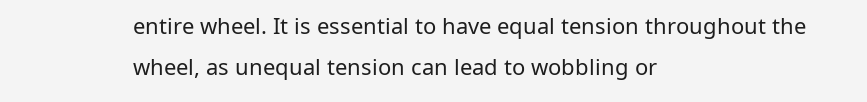entire wheel. It is essential to have equal tension throughout the wheel, as unequal tension can lead to wobbling or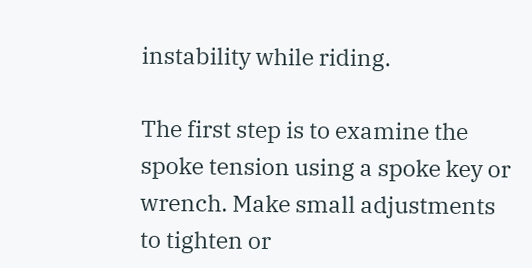instability while riding.

The first step is to examine the spoke tension using a spoke key or wrench. Make small adjustments to tighten or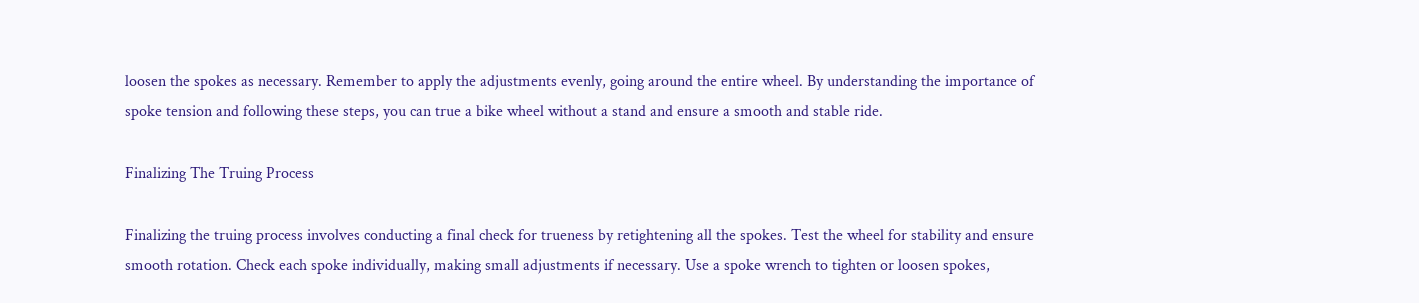loosen the spokes as necessary. Remember to apply the adjustments evenly, going around the entire wheel. By understanding the importance of spoke tension and following these steps, you can true a bike wheel without a stand and ensure a smooth and stable ride.

Finalizing The Truing Process

Finalizing the truing process involves conducting a final check for trueness by retightening all the spokes. Test the wheel for stability and ensure smooth rotation. Check each spoke individually, making small adjustments if necessary. Use a spoke wrench to tighten or loosen spokes,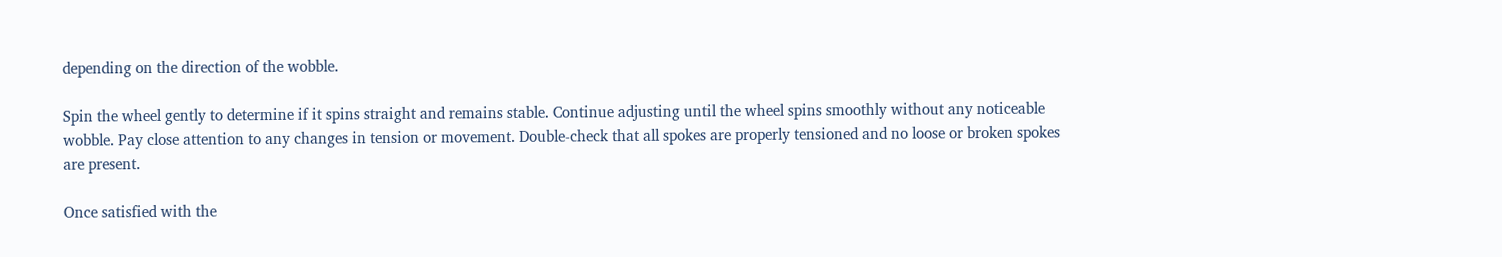depending on the direction of the wobble.

Spin the wheel gently to determine if it spins straight and remains stable. Continue adjusting until the wheel spins smoothly without any noticeable wobble. Pay close attention to any changes in tension or movement. Double-check that all spokes are properly tensioned and no loose or broken spokes are present.

Once satisfied with the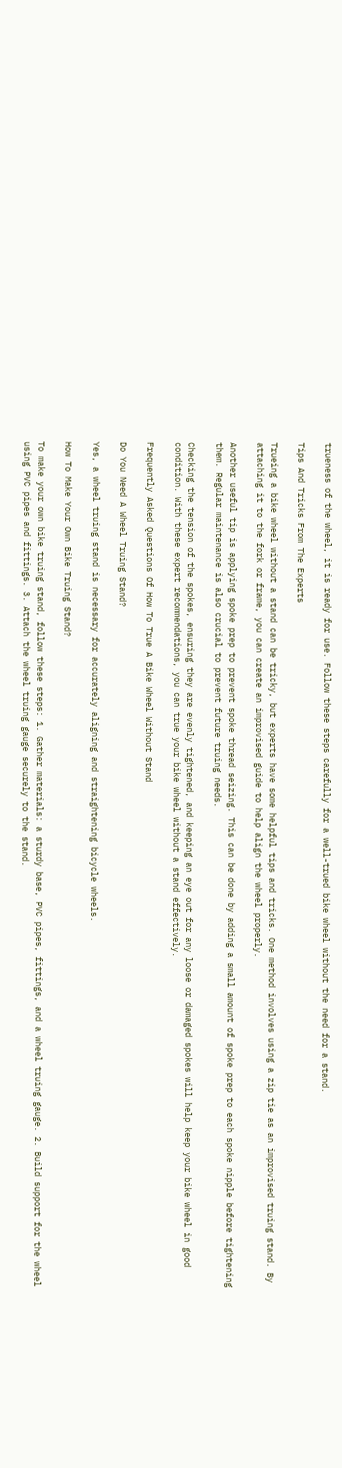trueness of the wheel, it is ready for use. Follow these steps carefully for a well-trued bike wheel without the need for a stand.

Tips And Tricks From The Experts

Trueing a bike wheel without a stand can be tricky, but experts have some helpful tips and tricks. One method involves using a zip tie as an improvised truing stand. By attaching it to the fork or frame, you can create an improvised guide to help align the wheel properly.

Another useful tip is applying spoke prep to prevent spoke thread seizing. This can be done by adding a small amount of spoke prep to each spoke nipple before tightening them. Regular maintenance is also crucial to prevent future truing needs.

Checking the tension of the spokes, ensuring they are evenly tightened, and keeping an eye out for any loose or damaged spokes will help keep your bike wheel in good condition. With these expert recommendations, you can true your bike wheel without a stand effectively.

Frequently Asked Questions Of How To True A Bike Wheel Without Stand

Do You Need A Wheel Truing Stand?

Yes, a wheel truing stand is necessary for accurately aligning and straightening bicycle wheels.

How To Make Your Own Bike Truing Stand?

To make your own bike truing stand, follow these steps: 1. Gather materials: a sturdy base, PVC pipes, fittings, and a wheel truing gauge. 2. Build support for the wheel using PVC pipes and fittings. 3. Attach the wheel truing gauge securely to the stand.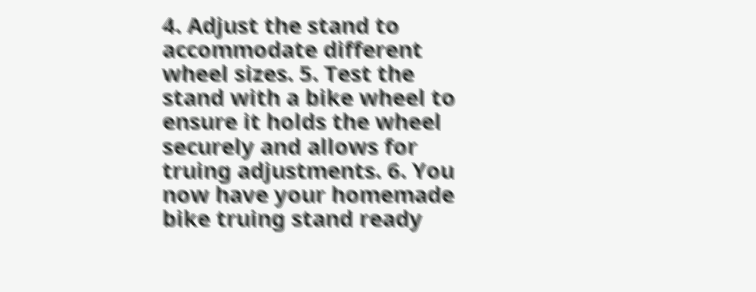4. Adjust the stand to accommodate different wheel sizes. 5. Test the stand with a bike wheel to ensure it holds the wheel securely and allows for truing adjustments. 6. You now have your homemade bike truing stand ready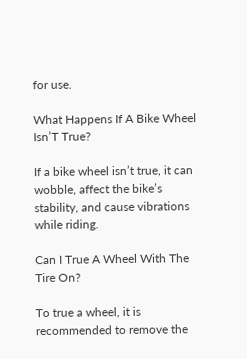for use.

What Happens If A Bike Wheel Isn’T True?

If a bike wheel isn’t true, it can wobble, affect the bike’s stability, and cause vibrations while riding.

Can I True A Wheel With The Tire On?

To true a wheel, it is recommended to remove the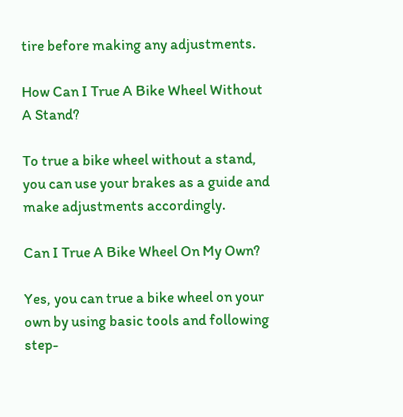tire before making any adjustments.

How Can I True A Bike Wheel Without A Stand?

To true a bike wheel without a stand, you can use your brakes as a guide and make adjustments accordingly.

Can I True A Bike Wheel On My Own?

Yes, you can true a bike wheel on your own by using basic tools and following step-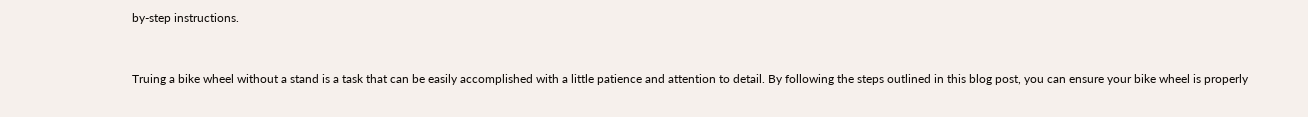by-step instructions.


Truing a bike wheel without a stand is a task that can be easily accomplished with a little patience and attention to detail. By following the steps outlined in this blog post, you can ensure your bike wheel is properly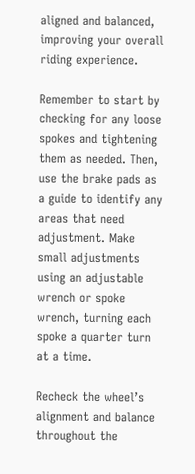aligned and balanced, improving your overall riding experience.

Remember to start by checking for any loose spokes and tightening them as needed. Then, use the brake pads as a guide to identify any areas that need adjustment. Make small adjustments using an adjustable wrench or spoke wrench, turning each spoke a quarter turn at a time.

Recheck the wheel’s alignment and balance throughout the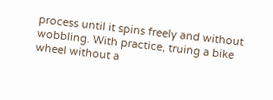process until it spins freely and without wobbling. With practice, truing a bike wheel without a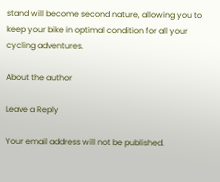stand will become second nature, allowing you to keep your bike in optimal condition for all your cycling adventures.

About the author

Leave a Reply

Your email address will not be published.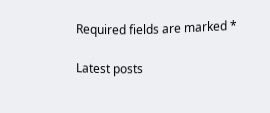Required fields are marked *

Latest posts